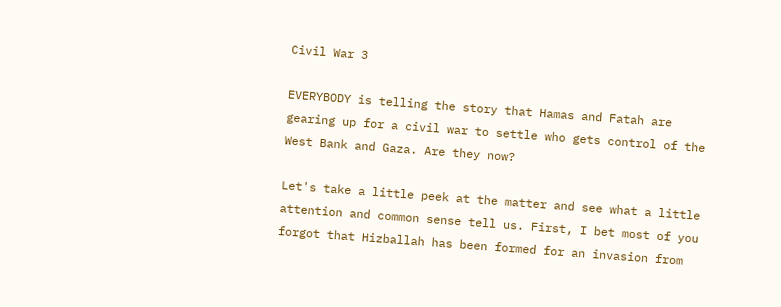Civil War 3

EVERYBODY is telling the story that Hamas and Fatah are gearing up for a civil war to settle who gets control of the West Bank and Gaza. Are they now?

Let's take a little peek at the matter and see what a little attention and common sense tell us. First, I bet most of you forgot that Hizballah has been formed for an invasion from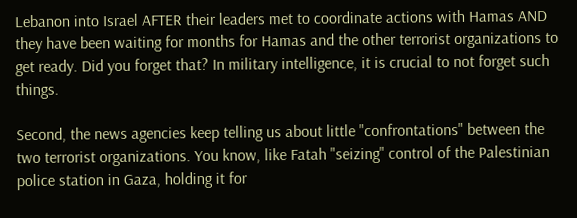Lebanon into Israel AFTER their leaders met to coordinate actions with Hamas AND they have been waiting for months for Hamas and the other terrorist organizations to get ready. Did you forget that? In military intelligence, it is crucial to not forget such things.

Second, the news agencies keep telling us about little "confrontations" between the two terrorist organizations. You know, like Fatah "seizing" control of the Palestinian police station in Gaza, holding it for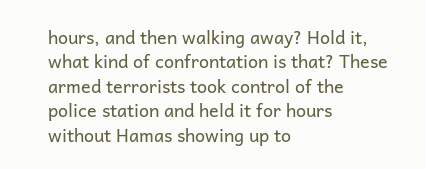hours, and then walking away? Hold it, what kind of confrontation is that? These armed terrorists took control of the police station and held it for hours without Hamas showing up to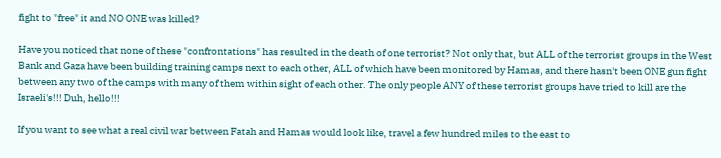fight to "free" it and NO ONE was killed?

Have you noticed that none of these "confrontations" has resulted in the death of one terrorist? Not only that, but ALL of the terrorist groups in the West Bank and Gaza have been building training camps next to each other, ALL of which have been monitored by Hamas, and there hasn't been ONE gun fight between any two of the camps with many of them within sight of each other. The only people ANY of these terrorist groups have tried to kill are the Israeli's!!! Duh, hello!!!

If you want to see what a real civil war between Fatah and Hamas would look like, travel a few hundred miles to the east to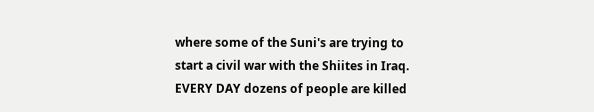where some of the Suni's are trying to start a civil war with the Shiites in Iraq. EVERY DAY dozens of people are killed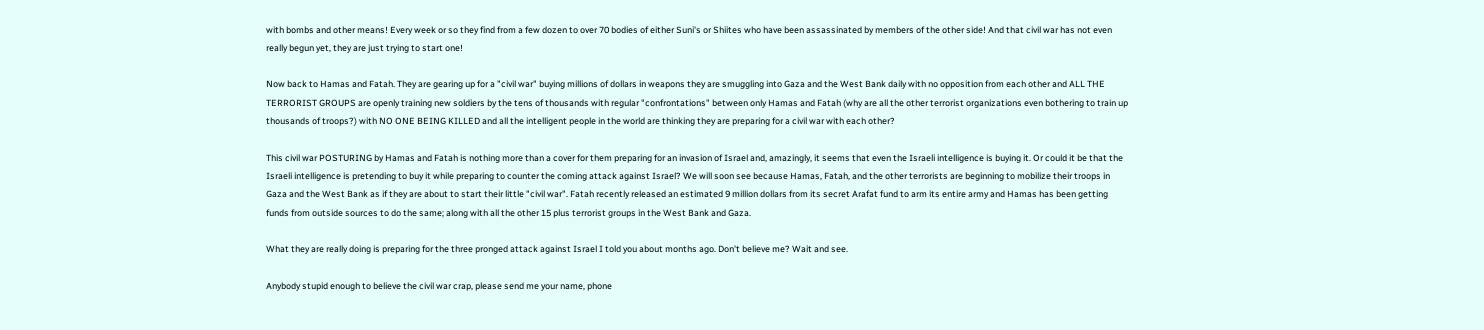with bombs and other means! Every week or so they find from a few dozen to over 70 bodies of either Suni's or Shiites who have been assassinated by members of the other side! And that civil war has not even really begun yet, they are just trying to start one!

Now back to Hamas and Fatah. They are gearing up for a "civil war" buying millions of dollars in weapons they are smuggling into Gaza and the West Bank daily with no opposition from each other and ALL THE TERRORIST GROUPS are openly training new soldiers by the tens of thousands with regular "confrontations" between only Hamas and Fatah (why are all the other terrorist organizations even bothering to train up thousands of troops?) with NO ONE BEING KILLED and all the intelligent people in the world are thinking they are preparing for a civil war with each other?

This civil war POSTURING by Hamas and Fatah is nothing more than a cover for them preparing for an invasion of Israel and, amazingly, it seems that even the Israeli intelligence is buying it. Or could it be that the Israeli intelligence is pretending to buy it while preparing to counter the coming attack against Israel? We will soon see because Hamas, Fatah, and the other terrorists are beginning to mobilize their troops in Gaza and the West Bank as if they are about to start their little "civil war". Fatah recently released an estimated 9 million dollars from its secret Arafat fund to arm its entire army and Hamas has been getting funds from outside sources to do the same; along with all the other 15 plus terrorist groups in the West Bank and Gaza.

What they are really doing is preparing for the three pronged attack against Israel I told you about months ago. Don't believe me? Wait and see.

Anybody stupid enough to believe the civil war crap, please send me your name, phone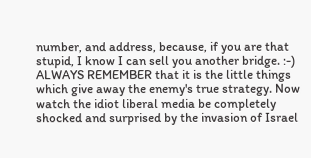number, and address, because, if you are that stupid, I know I can sell you another bridge. :-) ALWAYS REMEMBER that it is the little things which give away the enemy's true strategy. Now watch the idiot liberal media be completely shocked and surprised by the invasion of Israel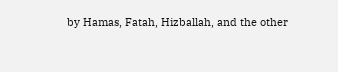by Hamas, Fatah, Hizballah, and the other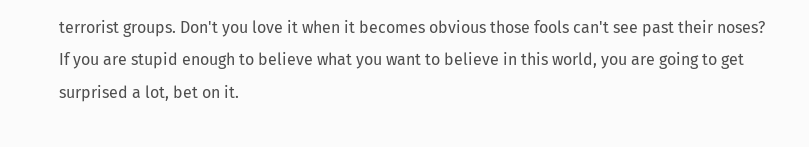terrorist groups. Don't you love it when it becomes obvious those fools can't see past their noses? If you are stupid enough to believe what you want to believe in this world, you are going to get surprised a lot, bet on it.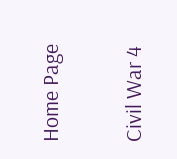Home Page

Civil War 4